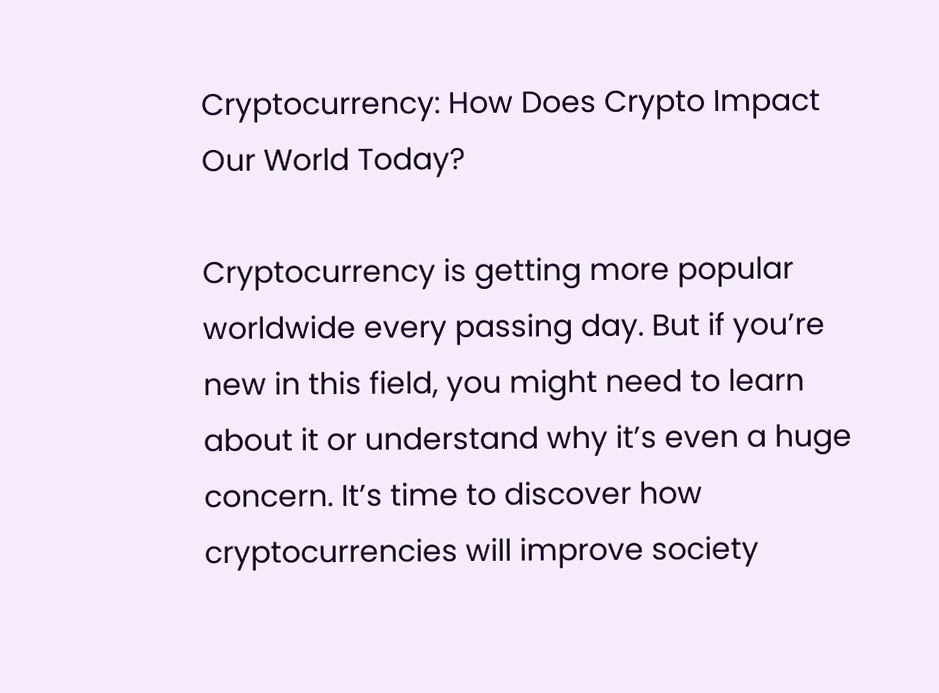Cryptocurrency: How Does Crypto Impact Our World Today?

Cryptocurrency is getting more popular worldwide every passing day. But if you’re new in this field, you might need to learn about it or understand why it’s even a huge concern. It’s time to discover how cryptocurrencies will improve society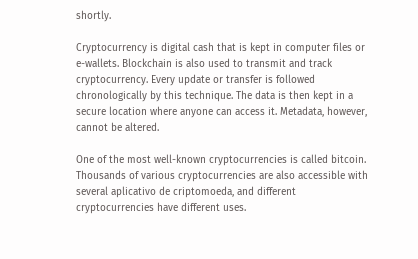shortly.

Cryptocurrency is digital cash that is kept in computer files or e-wallets. Blockchain is also used to transmit and track cryptocurrency. Every update or transfer is followed chronologically by this technique. The data is then kept in a secure location where anyone can access it. Metadata, however, cannot be altered.

One of the most well-known cryptocurrencies is called bitcoin. Thousands of various cryptocurrencies are also accessible with several aplicativo de criptomoeda, and different cryptocurrencies have different uses.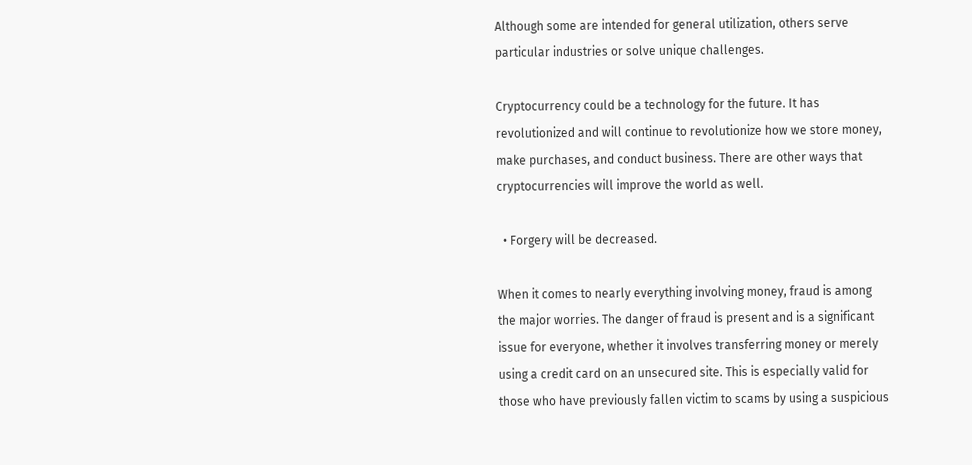Although some are intended for general utilization, others serve particular industries or solve unique challenges.

Cryptocurrency could be a technology for the future. It has revolutionized and will continue to revolutionize how we store money, make purchases, and conduct business. There are other ways that cryptocurrencies will improve the world as well.

  • Forgery will be decreased.

When it comes to nearly everything involving money, fraud is among the major worries. The danger of fraud is present and is a significant issue for everyone, whether it involves transferring money or merely using a credit card on an unsecured site. This is especially valid for those who have previously fallen victim to scams by using a suspicious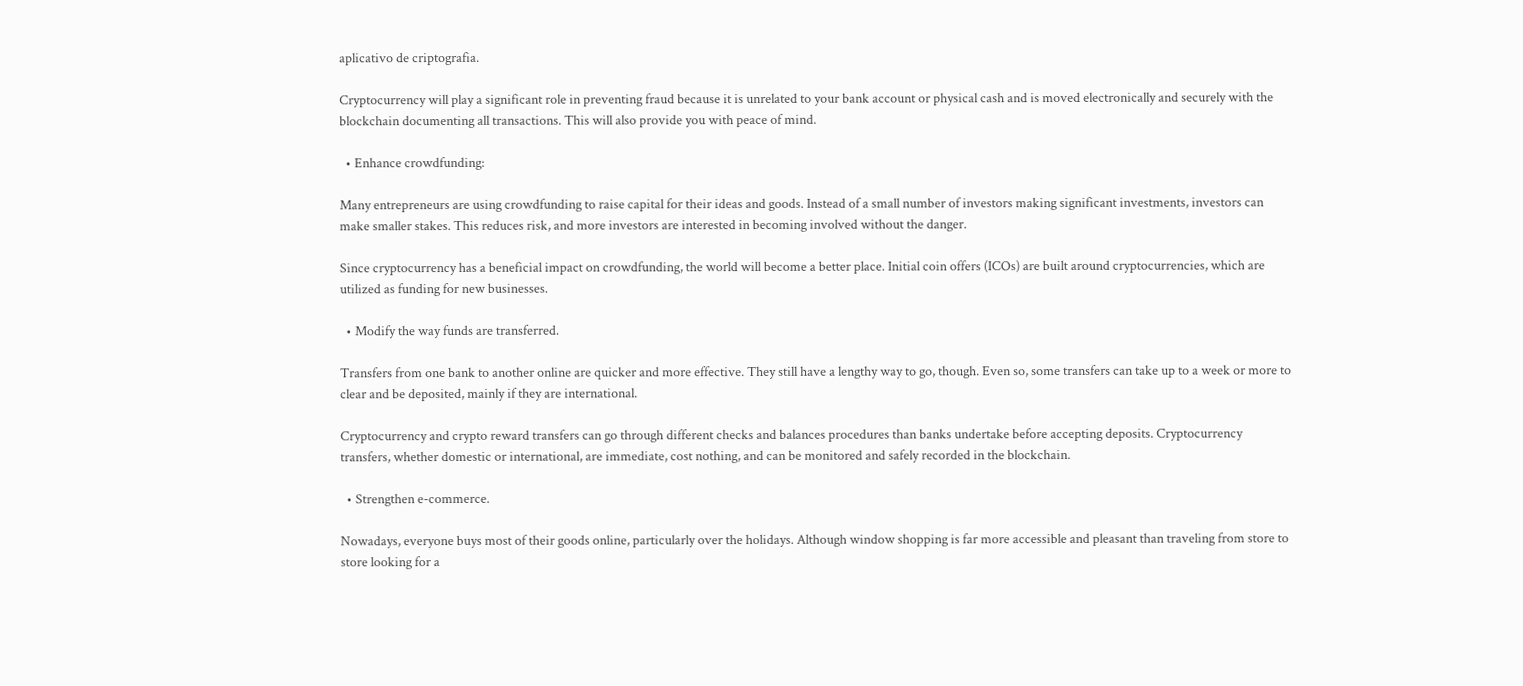aplicativo de criptografia.

Cryptocurrency will play a significant role in preventing fraud because it is unrelated to your bank account or physical cash and is moved electronically and securely with the blockchain documenting all transactions. This will also provide you with peace of mind.

  • Enhance crowdfunding:

Many entrepreneurs are using crowdfunding to raise capital for their ideas and goods. Instead of a small number of investors making significant investments, investors can make smaller stakes. This reduces risk, and more investors are interested in becoming involved without the danger.

Since cryptocurrency has a beneficial impact on crowdfunding, the world will become a better place. Initial coin offers (ICOs) are built around cryptocurrencies, which are utilized as funding for new businesses.

  • Modify the way funds are transferred.

Transfers from one bank to another online are quicker and more effective. They still have a lengthy way to go, though. Even so, some transfers can take up to a week or more to clear and be deposited, mainly if they are international.

Cryptocurrency and crypto reward transfers can go through different checks and balances procedures than banks undertake before accepting deposits. Cryptocurrency transfers, whether domestic or international, are immediate, cost nothing, and can be monitored and safely recorded in the blockchain.

  • Strengthen e-commerce.

Nowadays, everyone buys most of their goods online, particularly over the holidays. Although window shopping is far more accessible and pleasant than traveling from store to store looking for a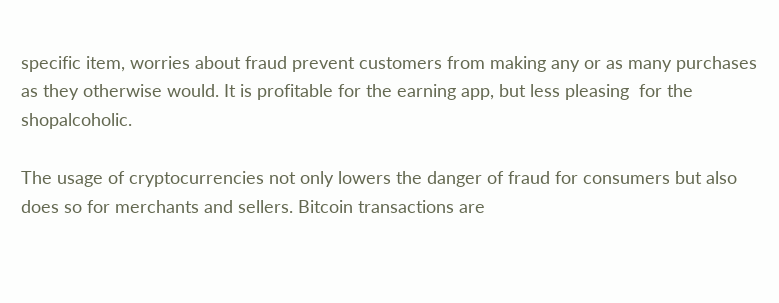specific item, worries about fraud prevent customers from making any or as many purchases as they otherwise would. It is profitable for the earning app, but less pleasing  for the shopalcoholic.

The usage of cryptocurrencies not only lowers the danger of fraud for consumers but also does so for merchants and sellers. Bitcoin transactions are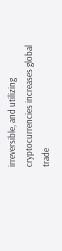irreversible, and utilizing cryptocurrencies increases global trade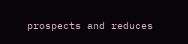prospects and reduces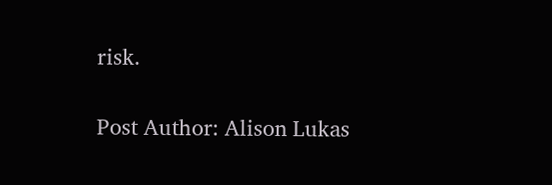risk.

Post Author: Alison Lukas